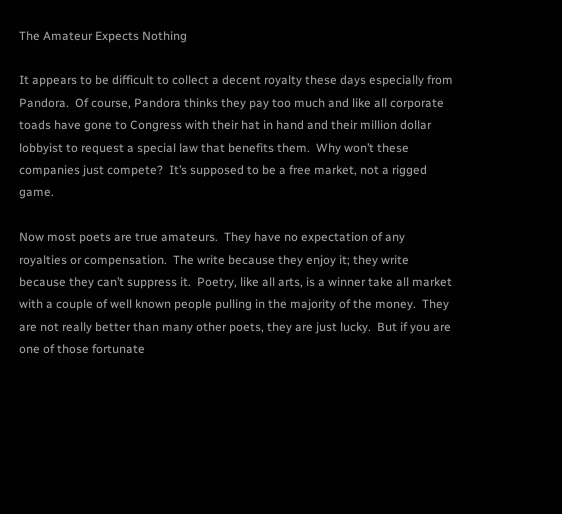The Amateur Expects Nothing

It appears to be difficult to collect a decent royalty these days especially from Pandora.  Of course, Pandora thinks they pay too much and like all corporate toads have gone to Congress with their hat in hand and their million dollar lobbyist to request a special law that benefits them.  Why won’t these companies just compete?  It’s supposed to be a free market, not a rigged game.

Now most poets are true amateurs.  They have no expectation of any royalties or compensation.  The write because they enjoy it; they write because they can’t suppress it.  Poetry, like all arts, is a winner take all market with a couple of well known people pulling in the majority of the money.  They are not really better than many other poets, they are just lucky.  But if you are one of those fortunate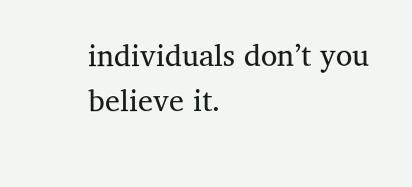individuals don’t you believe it.